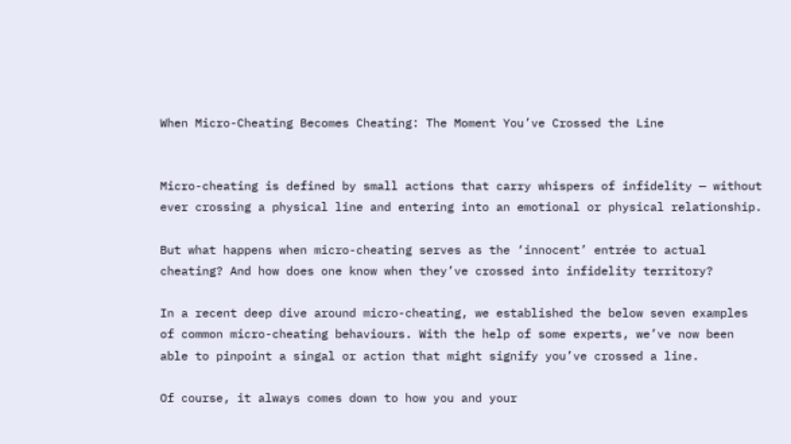When Micro-Cheating Becomes Cheating: The Moment You’ve Crossed the Line


Micro-cheating is defined by small actions that carry whispers of infidelity — without ever crossing a physical line and entering into an emotional or physical relationship.

But what happens when micro-cheating serves as the ‘innocent’ entrée to actual cheating? And how does one know when they’ve crossed into infidelity territory?

In a recent deep dive around micro-cheating, we established the below seven examples of common micro-cheating behaviours. With the help of some experts, we’ve now been able to pinpoint a singal or action that might signify you’ve crossed a line.

Of course, it always comes down to how you and your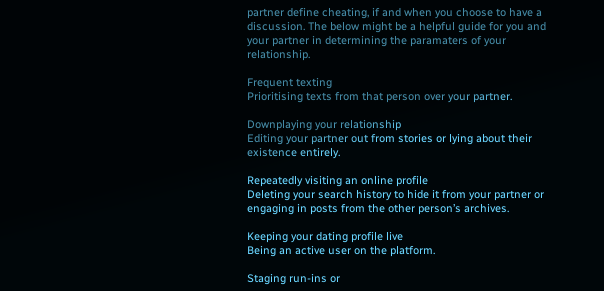partner define cheating, if and when you choose to have a discussion. The below might be a helpful guide for you and your partner in determining the paramaters of your relationship.

Frequent texting
Prioritising texts from that person over your partner.

Downplaying your relationship
Editing your partner out from stories or lying about their existence entirely.

Repeatedly visiting an online profile
Deleting your search history to hide it from your partner or engaging in posts from the other person’s archives.

Keeping your dating profile live
Being an active user on the platform.

Staging run-ins or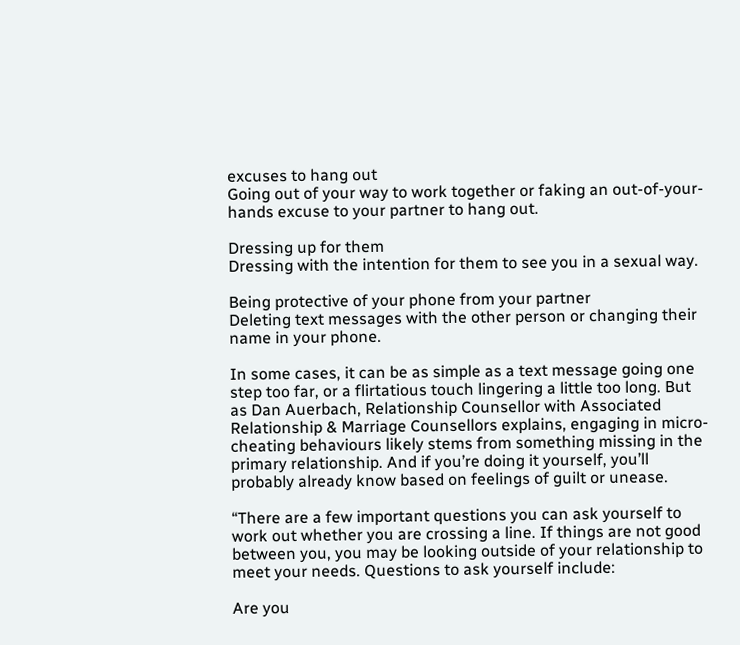excuses to hang out
Going out of your way to work together or faking an out-of-your-hands excuse to your partner to hang out.

Dressing up for them
Dressing with the intention for them to see you in a sexual way.

Being protective of your phone from your partner
Deleting text messages with the other person or changing their name in your phone.

In some cases, it can be as simple as a text message going one step too far, or a flirtatious touch lingering a little too long. But as Dan Auerbach, Relationship Counsellor with Associated Relationship & Marriage Counsellors explains, engaging in micro-cheating behaviours likely stems from something missing in the primary relationship. And if you’re doing it yourself, you’ll probably already know based on feelings of guilt or unease.

“There are a few important questions you can ask yourself to work out whether you are crossing a line. If things are not good between you, you may be looking outside of your relationship to meet your needs. Questions to ask yourself include:

Are you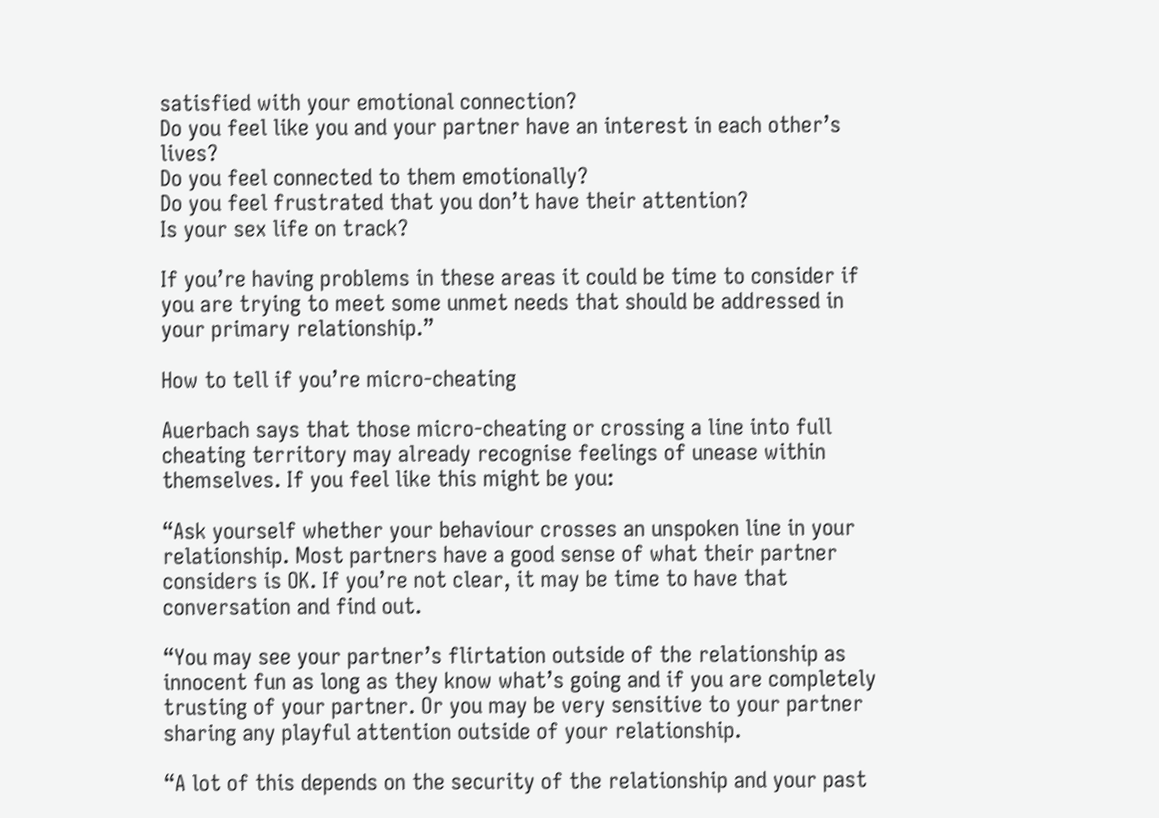satisfied with your emotional connection?
Do you feel like you and your partner have an interest in each other’s lives?
Do you feel connected to them emotionally?
Do you feel frustrated that you don’t have their attention?
Is your sex life on track?

If you’re having problems in these areas it could be time to consider if you are trying to meet some unmet needs that should be addressed in your primary relationship.”

How to tell if you’re micro-cheating

Auerbach says that those micro-cheating or crossing a line into full cheating territory may already recognise feelings of unease within themselves. If you feel like this might be you:

“Ask yourself whether your behaviour crosses an unspoken line in your relationship. Most partners have a good sense of what their partner considers is OK. If you’re not clear, it may be time to have that conversation and find out.

“You may see your partner’s flirtation outside of the relationship as innocent fun as long as they know what’s going and if you are completely trusting of your partner. Or you may be very sensitive to your partner sharing any playful attention outside of your relationship.

“A lot of this depends on the security of the relationship and your past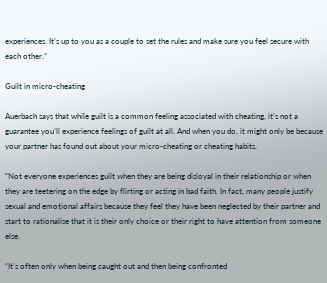experiences. It’s up to you as a couple to set the rules and make sure you feel secure with each other.”

Guilt in micro-cheating

Auerbach says that while guilt is a common feeling associated with cheating, it’s not a guarantee you’ll experience feelings of guilt at all. And when you do, it might only be because your partner has found out about your micro-cheating or cheating habits.

“Not everyone experiences guilt when they are being disloyal in their relationship or when they are teetering on the edge by flirting or acting in bad faith. In fact, many people justify sexual and emotional affairs because they feel they have been neglected by their partner and start to rationalise that it is their only choice or their right to have attention from someone else.

“It’s often only when being caught out and then being confronted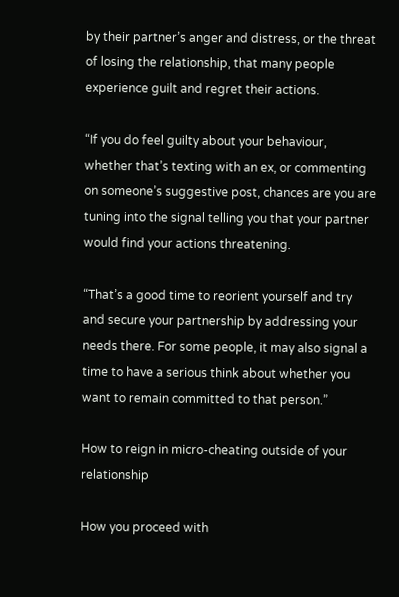by their partner’s anger and distress, or the threat of losing the relationship, that many people experience guilt and regret their actions.

“If you do feel guilty about your behaviour, whether that’s texting with an ex, or commenting on someone’s suggestive post, chances are you are tuning into the signal telling you that your partner would find your actions threatening.

“That’s a good time to reorient yourself and try and secure your partnership by addressing your needs there. For some people, it may also signal a time to have a serious think about whether you want to remain committed to that person.”

How to reign in micro-cheating outside of your relationship

How you proceed with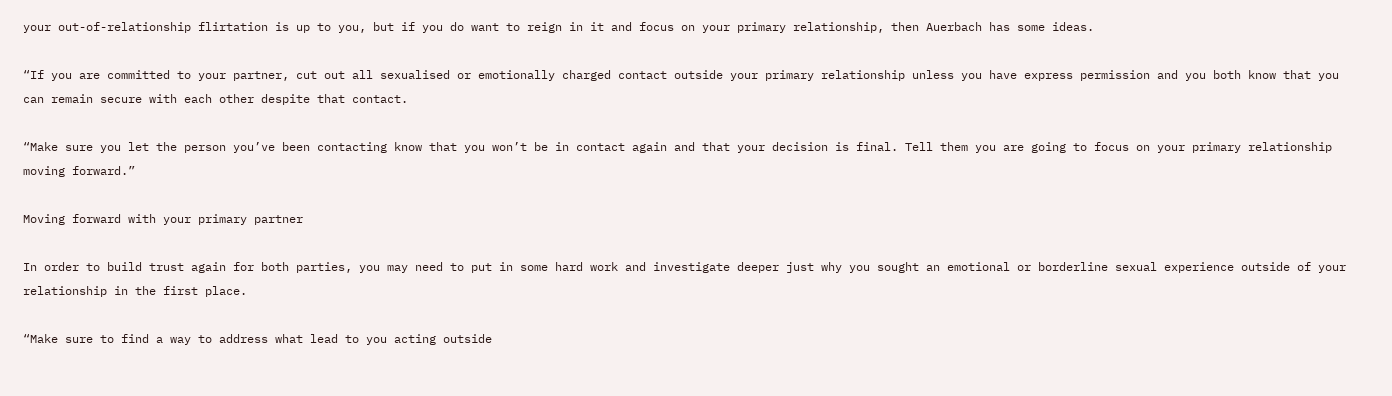your out-of-relationship flirtation is up to you, but if you do want to reign in it and focus on your primary relationship, then Auerbach has some ideas.

“If you are committed to your partner, cut out all sexualised or emotionally charged contact outside your primary relationship unless you have express permission and you both know that you can remain secure with each other despite that contact.

“Make sure you let the person you’ve been contacting know that you won’t be in contact again and that your decision is final. Tell them you are going to focus on your primary relationship moving forward.”

Moving forward with your primary partner

In order to build trust again for both parties, you may need to put in some hard work and investigate deeper just why you sought an emotional or borderline sexual experience outside of your relationship in the first place.

“Make sure to find a way to address what lead to you acting outside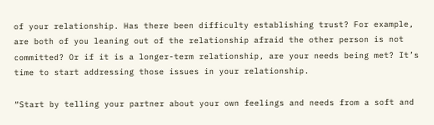of your relationship. Has there been difficulty establishing trust? For example, are both of you leaning out of the relationship afraid the other person is not committed? Or if it is a longer-term relationship, are your needs being met? It’s time to start addressing those issues in your relationship.

“Start by telling your partner about your own feelings and needs from a soft and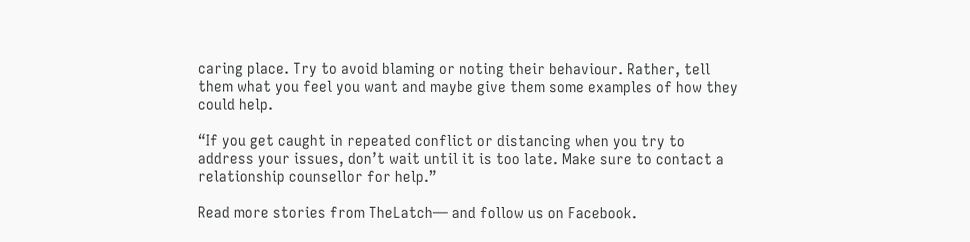caring place. Try to avoid blaming or noting their behaviour. Rather, tell them what you feel you want and maybe give them some examples of how they could help.

“If you get caught in repeated conflict or distancing when you try to address your issues, don’t wait until it is too late. Make sure to contact a relationship counsellor for help.”

Read more stories from TheLatch— and follow us on Facebook.